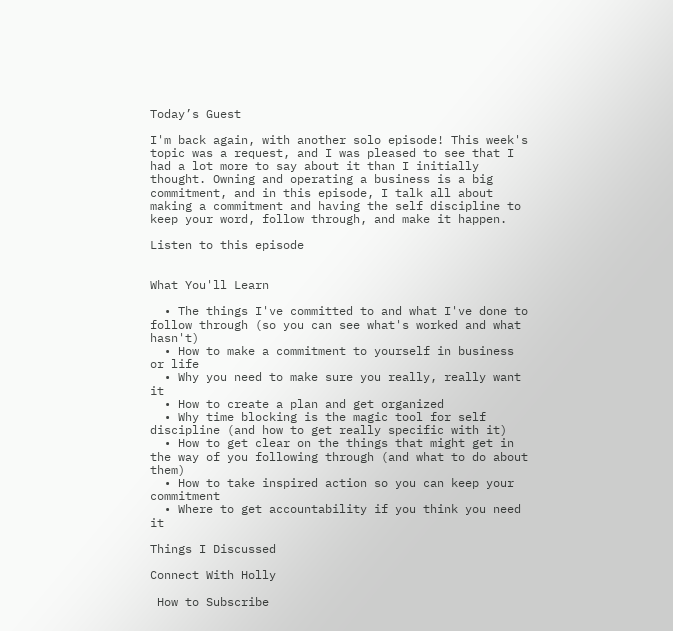Today’s Guest

I'm back again, with another solo episode! This week's topic was a request, and I was pleased to see that I had a lot more to say about it than I initially thought. Owning and operating a business is a big commitment, and in this episode, I talk all about making a commitment and having the self discipline to keep your word, follow through, and make it happen.

Listen to this episode


What You'll Learn

  • The things I've committed to and what I've done to follow through (so you can see what's worked and what hasn't)
  • How to make a commitment to yourself in business or life
  • Why you need to make sure you really, really want it
  • How to create a plan and get organized
  • Why time blocking is the magic tool for self discipline (and how to get really specific with it)
  • How to get clear on the things that might get in the way of you following through (and what to do about them)
  • How to take inspired action so you can keep your commitment
  • Where to get accountability if you think you need it

Things I Discussed

Connect With Holly

 How to Subscribe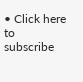• Click here to subscribe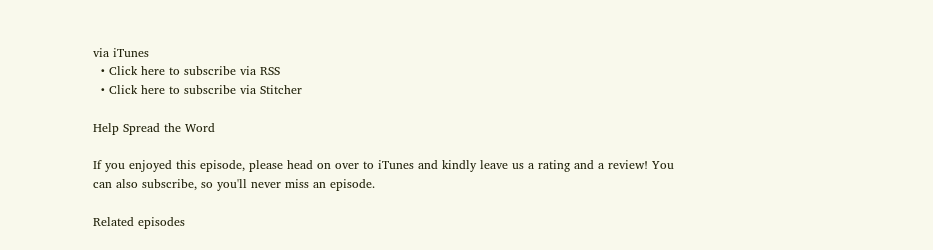via iTunes
  • Click here to subscribe via RSS
  • Click here to subscribe via Stitcher

Help Spread the Word

If you enjoyed this episode, please head on over to iTunes and kindly leave us a rating and a review! You can also subscribe, so you'll never miss an episode.

Related episodes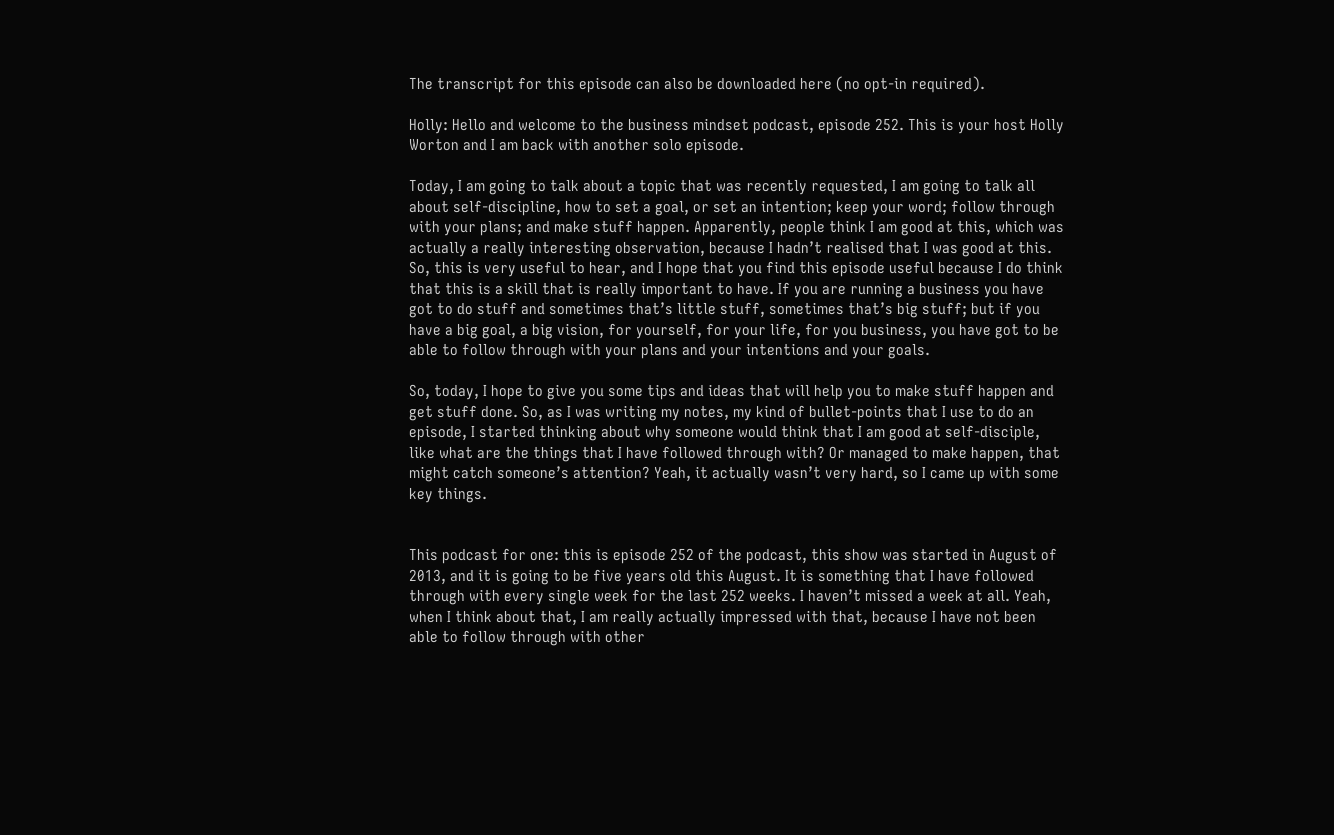The transcript for this episode can also be downloaded here (no opt-in required).

Holly: Hello and welcome to the business mindset podcast, episode 252. This is your host Holly Worton and I am back with another solo episode.

Today, I am going to talk about a topic that was recently requested, I am going to talk all about self-discipline, how to set a goal, or set an intention; keep your word; follow through with your plans; and make stuff happen. Apparently, people think I am good at this, which was actually a really interesting observation, because I hadn’t realised that I was good at this. So, this is very useful to hear, and I hope that you find this episode useful because I do think that this is a skill that is really important to have. If you are running a business you have got to do stuff and sometimes that’s little stuff, sometimes that’s big stuff; but if you have a big goal, a big vision, for yourself, for your life, for you business, you have got to be able to follow through with your plans and your intentions and your goals.

So, today, I hope to give you some tips and ideas that will help you to make stuff happen and get stuff done. So, as I was writing my notes, my kind of bullet-points that I use to do an episode, I started thinking about why someone would think that I am good at self-disciple, like what are the things that I have followed through with? Or managed to make happen, that might catch someone’s attention? Yeah, it actually wasn’t very hard, so I came up with some key things.


This podcast for one: this is episode 252 of the podcast, this show was started in August of 2013, and it is going to be five years old this August. It is something that I have followed through with every single week for the last 252 weeks. I haven’t missed a week at all. Yeah, when I think about that, I am really actually impressed with that, because I have not been able to follow through with other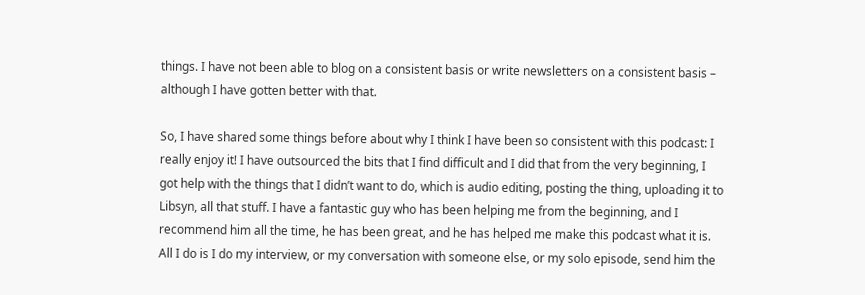things. I have not been able to blog on a consistent basis or write newsletters on a consistent basis – although I have gotten better with that.

So, I have shared some things before about why I think I have been so consistent with this podcast: I really enjoy it! I have outsourced the bits that I find difficult and I did that from the very beginning, I got help with the things that I didn’t want to do, which is audio editing, posting the thing, uploading it to Libsyn, all that stuff. I have a fantastic guy who has been helping me from the beginning, and I recommend him all the time, he has been great, and he has helped me make this podcast what it is. All I do is I do my interview, or my conversation with someone else, or my solo episode, send him the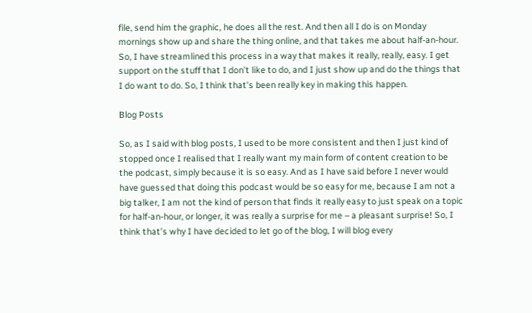file, send him the graphic, he does all the rest. And then all I do is on Monday mornings show up and share the thing online, and that takes me about half-an-hour. So, I have streamlined this process in a way that makes it really, really, easy. I get support on the stuff that I don’t like to do, and I just show up and do the things that I do want to do. So, I think that’s been really key in making this happen.

Blog Posts

So, as I said with blog posts, I used to be more consistent and then I just kind of stopped once I realised that I really want my main form of content creation to be the podcast, simply because it is so easy. And as I have said before I never would have guessed that doing this podcast would be so easy for me, because I am not a big talker, I am not the kind of person that finds it really easy to just speak on a topic for half-an-hour, or longer, it was really a surprise for me – a pleasant surprise! So, I think that’s why I have decided to let go of the blog, I will blog every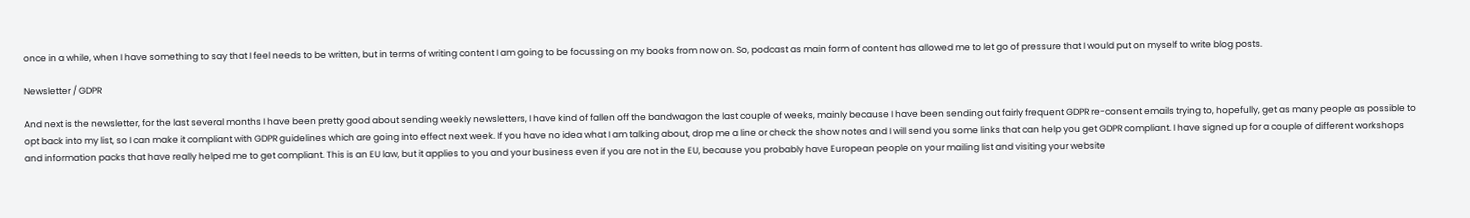once in a while, when I have something to say that I feel needs to be written, but in terms of writing content I am going to be focussing on my books from now on. So, podcast as main form of content has allowed me to let go of pressure that I would put on myself to write blog posts.

Newsletter / GDPR

And next is the newsletter, for the last several months I have been pretty good about sending weekly newsletters, I have kind of fallen off the bandwagon the last couple of weeks, mainly because I have been sending out fairly frequent GDPR re-consent emails trying to, hopefully, get as many people as possible to opt back into my list, so I can make it compliant with GDPR guidelines which are going into effect next week. If you have no idea what I am talking about, drop me a line or check the show notes and I will send you some links that can help you get GDPR compliant. I have signed up for a couple of different workshops and information packs that have really helped me to get compliant. This is an EU law, but it applies to you and your business even if you are not in the EU, because you probably have European people on your mailing list and visiting your website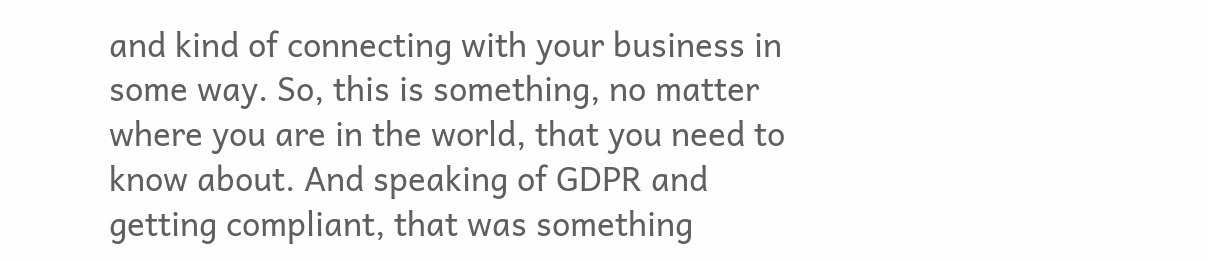and kind of connecting with your business in some way. So, this is something, no matter where you are in the world, that you need to know about. And speaking of GDPR and getting compliant, that was something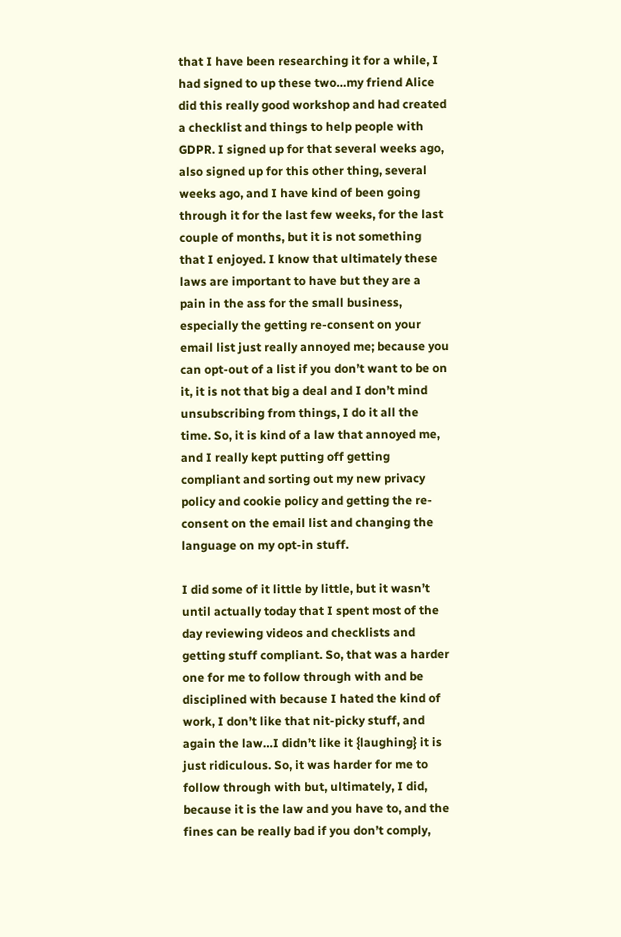that I have been researching it for a while, I had signed to up these two…my friend Alice did this really good workshop and had created a checklist and things to help people with GDPR. I signed up for that several weeks ago, also signed up for this other thing, several weeks ago, and I have kind of been going through it for the last few weeks, for the last couple of months, but it is not something that I enjoyed. I know that ultimately these laws are important to have but they are a pain in the ass for the small business, especially the getting re-consent on your email list just really annoyed me; because you can opt-out of a list if you don’t want to be on it, it is not that big a deal and I don’t mind unsubscribing from things, I do it all the time. So, it is kind of a law that annoyed me, and I really kept putting off getting compliant and sorting out my new privacy policy and cookie policy and getting the re-consent on the email list and changing the language on my opt-in stuff.

I did some of it little by little, but it wasn’t until actually today that I spent most of the day reviewing videos and checklists and getting stuff compliant. So, that was a harder one for me to follow through with and be disciplined with because I hated the kind of work, I don’t like that nit-picky stuff, and again the law…I didn’t like it {laughing} it is just ridiculous. So, it was harder for me to follow through with but, ultimately, I did, because it is the law and you have to, and the fines can be really bad if you don’t comply,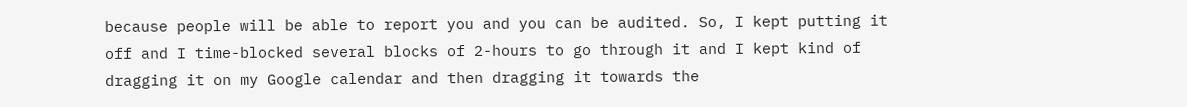because people will be able to report you and you can be audited. So, I kept putting it off and I time-blocked several blocks of 2-hours to go through it and I kept kind of dragging it on my Google calendar and then dragging it towards the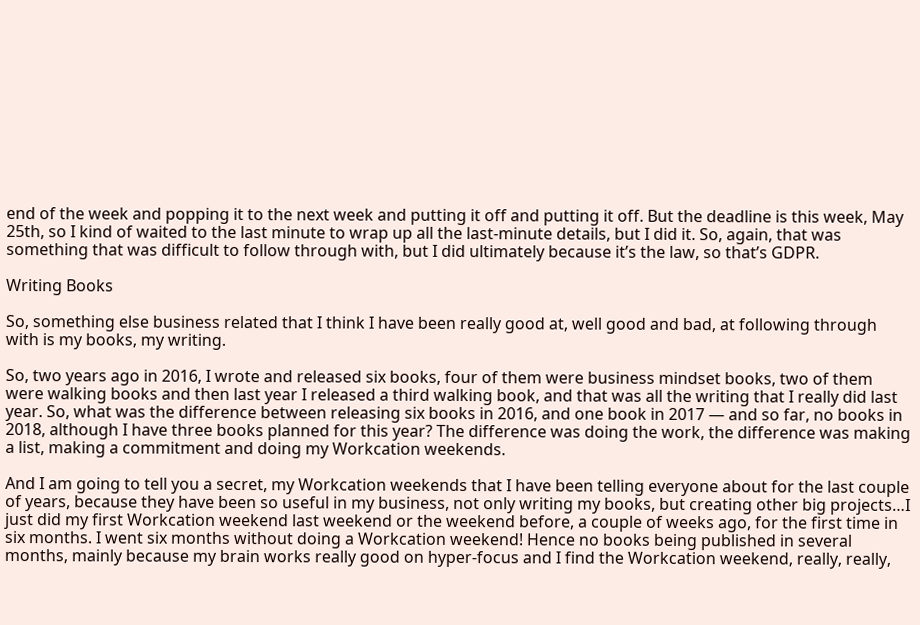end of the week and popping it to the next week and putting it off and putting it off. But the deadline is this week, May 25th, so I kind of waited to the last minute to wrap up all the last-minute details, but I did it. So, again, that was something that was difficult to follow through with, but I did ultimately because it’s the law, so that’s GDPR.

Writing Books

So, something else business related that I think I have been really good at, well good and bad, at following through with is my books, my writing.

So, two years ago in 2016, I wrote and released six books, four of them were business mindset books, two of them were walking books and then last year I released a third walking book, and that was all the writing that I really did last year. So, what was the difference between releasing six books in 2016, and one book in 2017 — and so far, no books in 2018, although I have three books planned for this year? The difference was doing the work, the difference was making a list, making a commitment and doing my Workcation weekends.

And I am going to tell you a secret, my Workcation weekends that I have been telling everyone about for the last couple of years, because they have been so useful in my business, not only writing my books, but creating other big projects…I just did my first Workcation weekend last weekend or the weekend before, a couple of weeks ago, for the first time in six months. I went six months without doing a Workcation weekend! Hence no books being published in several months, mainly because my brain works really good on hyper-focus and I find the Workcation weekend, really, really,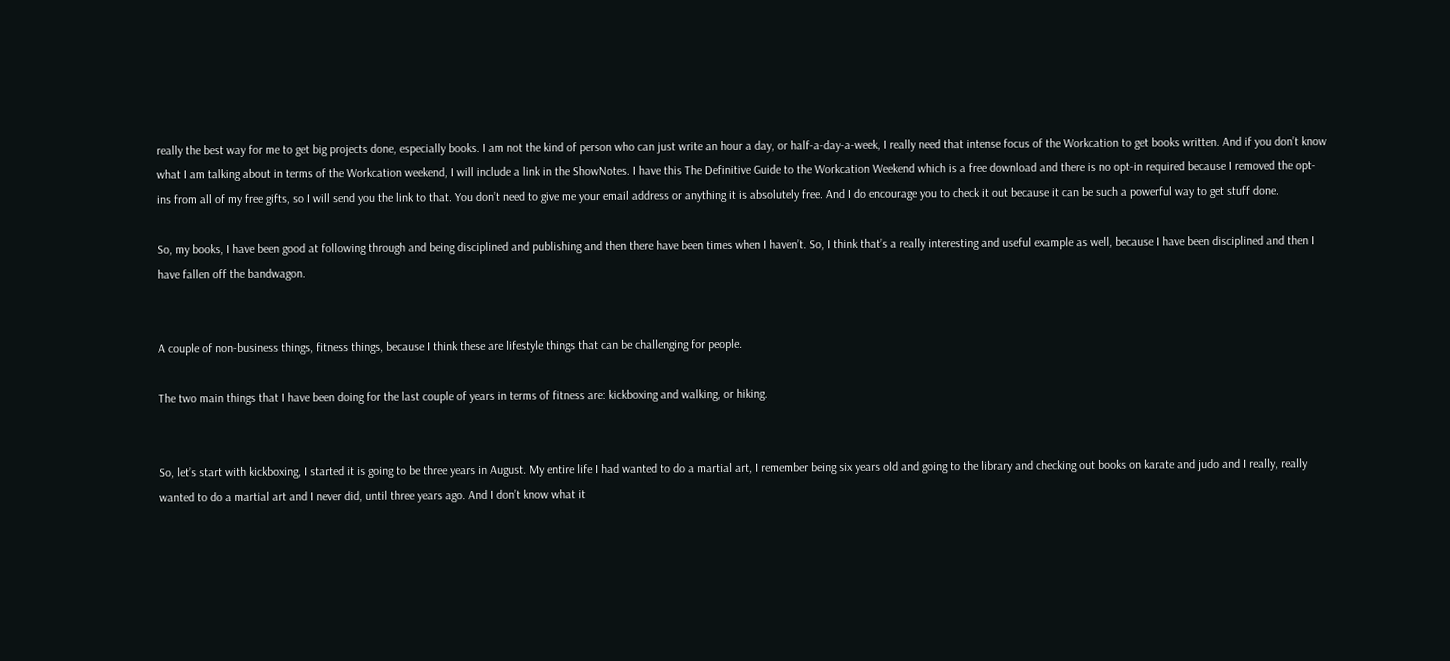really the best way for me to get big projects done, especially books. I am not the kind of person who can just write an hour a day, or half-a-day-a-week, I really need that intense focus of the Workcation to get books written. And if you don’t know what I am talking about in terms of the Workcation weekend, I will include a link in the ShowNotes. I have this The Definitive Guide to the Workcation Weekend which is a free download and there is no opt-in required because I removed the opt-ins from all of my free gifts, so I will send you the link to that. You don’t need to give me your email address or anything it is absolutely free. And I do encourage you to check it out because it can be such a powerful way to get stuff done.

So, my books, I have been good at following through and being disciplined and publishing and then there have been times when I haven’t. So, I think that’s a really interesting and useful example as well, because I have been disciplined and then I have fallen off the bandwagon.


A couple of non-business things, fitness things, because I think these are lifestyle things that can be challenging for people.

The two main things that I have been doing for the last couple of years in terms of fitness are: kickboxing and walking, or hiking.


So, let’s start with kickboxing, I started it is going to be three years in August. My entire life I had wanted to do a martial art, I remember being six years old and going to the library and checking out books on karate and judo and I really, really wanted to do a martial art and I never did, until three years ago. And I don’t know what it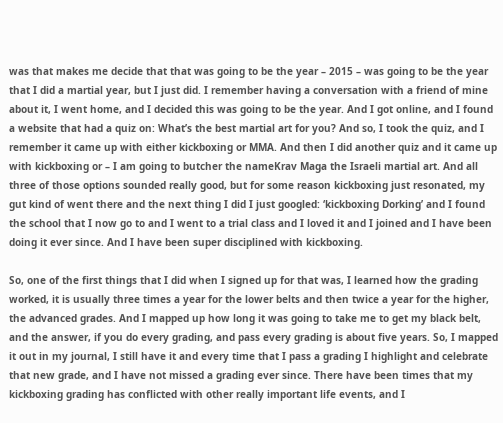was that makes me decide that that was going to be the year – 2015 – was going to be the year that I did a martial year, but I just did. I remember having a conversation with a friend of mine about it, I went home, and I decided this was going to be the year. And I got online, and I found a website that had a quiz on: What’s the best martial art for you? And so, I took the quiz, and I remember it came up with either kickboxing or MMA. And then I did another quiz and it came up with kickboxing or – I am going to butcher the nameKrav Maga the Israeli martial art. And all three of those options sounded really good, but for some reason kickboxing just resonated, my gut kind of went there and the next thing I did I just googled: ‘kickboxing Dorking’ and I found the school that I now go to and I went to a trial class and I loved it and I joined and I have been doing it ever since. And I have been super disciplined with kickboxing.

So, one of the first things that I did when I signed up for that was, I learned how the grading worked, it is usually three times a year for the lower belts and then twice a year for the higher, the advanced grades. And I mapped up how long it was going to take me to get my black belt, and the answer, if you do every grading, and pass every grading is about five years. So, I mapped it out in my journal, I still have it and every time that I pass a grading I highlight and celebrate that new grade, and I have not missed a grading ever since. There have been times that my kickboxing grading has conflicted with other really important life events, and I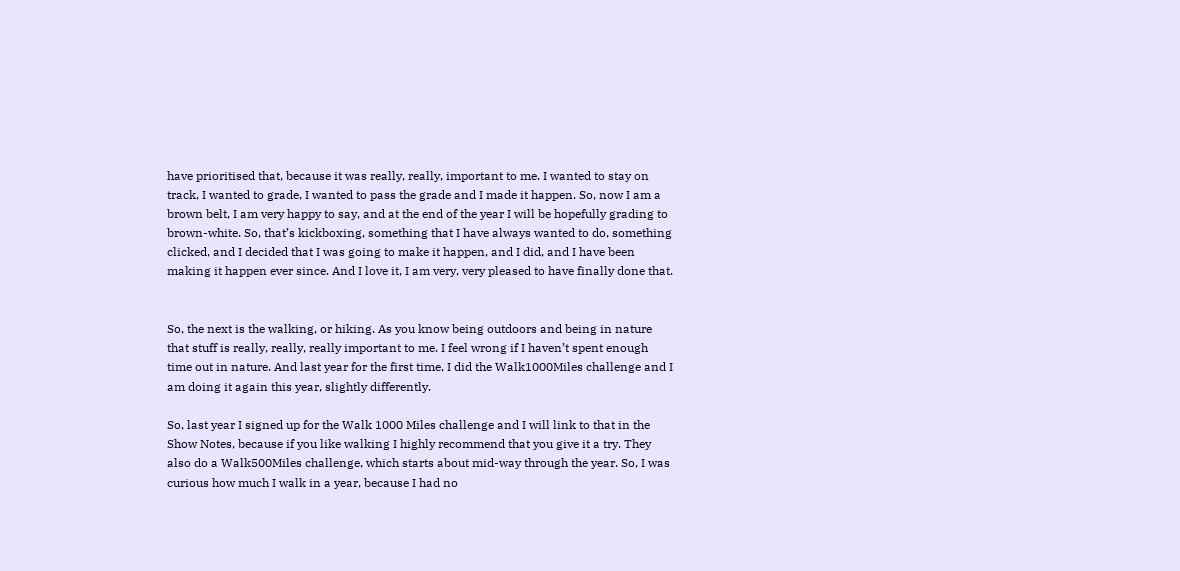have prioritised that, because it was really, really, important to me. I wanted to stay on track, I wanted to grade, I wanted to pass the grade and I made it happen. So, now I am a brown belt, I am very happy to say, and at the end of the year I will be hopefully grading to brown-white. So, that’s kickboxing, something that I have always wanted to do, something clicked, and I decided that I was going to make it happen, and I did, and I have been making it happen ever since. And I love it, I am very, very pleased to have finally done that.


So, the next is the walking, or hiking. As you know being outdoors and being in nature that stuff is really, really, really important to me. I feel wrong if I haven’t spent enough time out in nature. And last year for the first time, I did the Walk1000Miles challenge and I am doing it again this year, slightly differently.

So, last year I signed up for the Walk 1000 Miles challenge and I will link to that in the Show Notes, because if you like walking I highly recommend that you give it a try. They also do a Walk500Miles challenge, which starts about mid-way through the year. So, I was curious how much I walk in a year, because I had no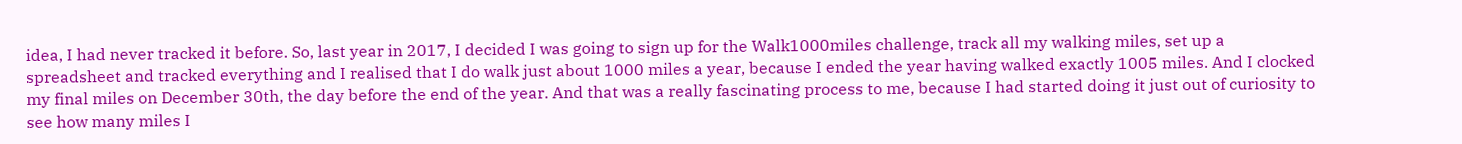idea, I had never tracked it before. So, last year in 2017, I decided I was going to sign up for the Walk1000miles challenge, track all my walking miles, set up a spreadsheet and tracked everything and I realised that I do walk just about 1000 miles a year, because I ended the year having walked exactly 1005 miles. And I clocked my final miles on December 30th, the day before the end of the year. And that was a really fascinating process to me, because I had started doing it just out of curiosity to see how many miles I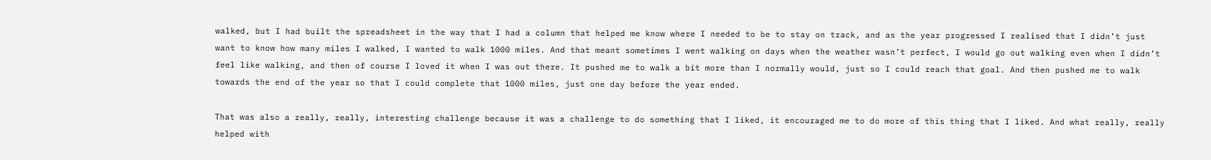walked, but I had built the spreadsheet in the way that I had a column that helped me know where I needed to be to stay on track, and as the year progressed I realised that I didn’t just want to know how many miles I walked, I wanted to walk 1000 miles. And that meant sometimes I went walking on days when the weather wasn’t perfect, I would go out walking even when I didn’t feel like walking, and then of course I loved it when I was out there. It pushed me to walk a bit more than I normally would, just so I could reach that goal. And then pushed me to walk towards the end of the year so that I could complete that 1000 miles, just one day before the year ended.

That was also a really, really, interesting challenge because it was a challenge to do something that I liked, it encouraged me to do more of this thing that I liked. And what really, really helped with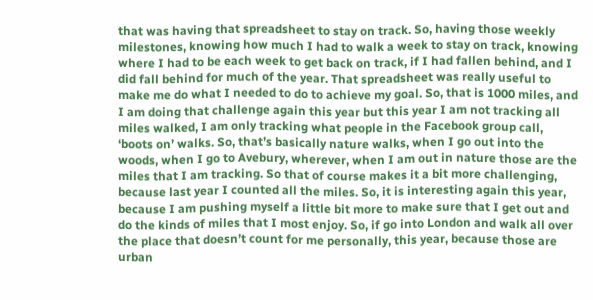that was having that spreadsheet to stay on track. So, having those weekly milestones, knowing how much I had to walk a week to stay on track, knowing where I had to be each week to get back on track, if I had fallen behind, and I did fall behind for much of the year. That spreadsheet was really useful to make me do what I needed to do to achieve my goal. So, that is 1000 miles, and I am doing that challenge again this year but this year I am not tracking all miles walked, I am only tracking what people in the Facebook group call, ‘boots on’ walks. So, that’s basically nature walks, when I go out into the woods, when I go to Avebury, wherever, when I am out in nature those are the miles that I am tracking. So that of course makes it a bit more challenging, because last year I counted all the miles. So, it is interesting again this year, because I am pushing myself a little bit more to make sure that I get out and do the kinds of miles that I most enjoy. So, if go into London and walk all over the place that doesn’t count for me personally, this year, because those are urban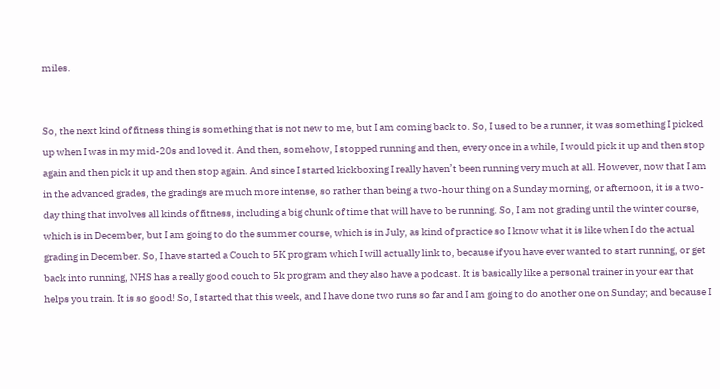miles.


So, the next kind of fitness thing is something that is not new to me, but I am coming back to. So, I used to be a runner, it was something I picked up when I was in my mid-20s and loved it. And then, somehow, I stopped running and then, every once in a while, I would pick it up and then stop again and then pick it up and then stop again. And since I started kickboxing I really haven’t been running very much at all. However, now that I am in the advanced grades, the gradings are much more intense, so rather than being a two-hour thing on a Sunday morning, or afternoon, it is a two-day thing that involves all kinds of fitness, including a big chunk of time that will have to be running. So, I am not grading until the winter course, which is in December, but I am going to do the summer course, which is in July, as kind of practice so I know what it is like when I do the actual grading in December. So, I have started a Couch to 5K program which I will actually link to, because if you have ever wanted to start running, or get back into running, NHS has a really good couch to 5k program and they also have a podcast. It is basically like a personal trainer in your ear that helps you train. It is so good! So, I started that this week, and I have done two runs so far and I am going to do another one on Sunday; and because I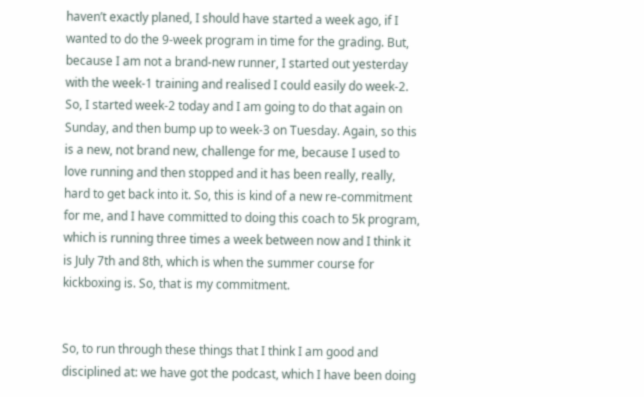haven’t exactly planed, I should have started a week ago, if I wanted to do the 9-week program in time for the grading. But, because I am not a brand-new runner, I started out yesterday with the week-1 training and realised I could easily do week-2. So, I started week-2 today and I am going to do that again on Sunday, and then bump up to week-3 on Tuesday. Again, so this is a new, not brand new, challenge for me, because I used to love running and then stopped and it has been really, really, hard to get back into it. So, this is kind of a new re-commitment for me, and I have committed to doing this coach to 5k program, which is running three times a week between now and I think it is July 7th and 8th, which is when the summer course for kickboxing is. So, that is my commitment.


So, to run through these things that I think I am good and disciplined at: we have got the podcast, which I have been doing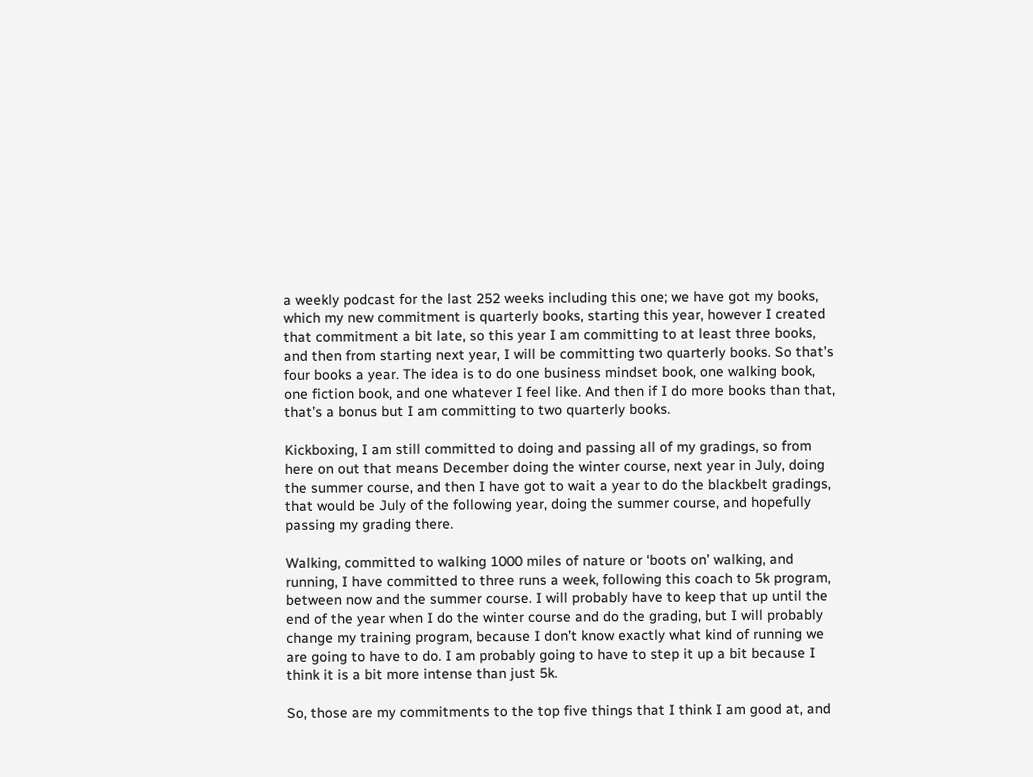a weekly podcast for the last 252 weeks including this one; we have got my books, which my new commitment is quarterly books, starting this year, however I created that commitment a bit late, so this year I am committing to at least three books, and then from starting next year, I will be committing two quarterly books. So that’s four books a year. The idea is to do one business mindset book, one walking book, one fiction book, and one whatever I feel like. And then if I do more books than that, that’s a bonus but I am committing to two quarterly books.

Kickboxing, I am still committed to doing and passing all of my gradings, so from here on out that means December doing the winter course, next year in July, doing the summer course, and then I have got to wait a year to do the blackbelt gradings, that would be July of the following year, doing the summer course, and hopefully passing my grading there.

Walking, committed to walking 1000 miles of nature or ‘boots on’ walking, and running, I have committed to three runs a week, following this coach to 5k program, between now and the summer course. I will probably have to keep that up until the end of the year when I do the winter course and do the grading, but I will probably change my training program, because I don’t know exactly what kind of running we are going to have to do. I am probably going to have to step it up a bit because I think it is a bit more intense than just 5k.

So, those are my commitments to the top five things that I think I am good at, and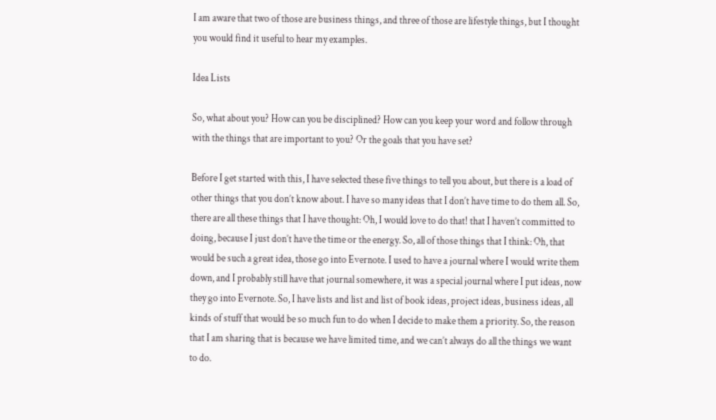I am aware that two of those are business things, and three of those are lifestyle things, but I thought you would find it useful to hear my examples.

Idea Lists

So, what about you? How can you be disciplined? How can you keep your word and follow through with the things that are important to you? Or the goals that you have set?

Before I get started with this, I have selected these five things to tell you about, but there is a load of other things that you don’t know about. I have so many ideas that I don’t have time to do them all. So, there are all these things that I have thought: Oh, I would love to do that! that I haven’t committed to doing, because I just don’t have the time or the energy. So, all of those things that I think: Oh, that would be such a great idea, those go into Evernote. I used to have a journal where I would write them down, and I probably still have that journal somewhere, it was a special journal where I put ideas, now they go into Evernote. So, I have lists and list and list of book ideas, project ideas, business ideas, all kinds of stuff that would be so much fun to do when I decide to make them a priority. So, the reason that I am sharing that is because we have limited time, and we can’t always do all the things we want to do.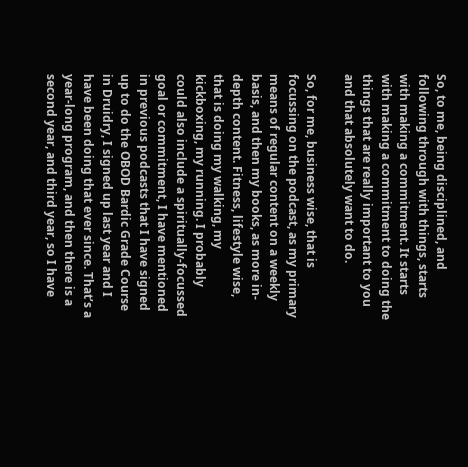So, to me, being disciplined, and following through with things, starts with making a commitment. It starts with making a commitment to doing the things that are really important to you and that absolutely want to do.

So, for me, business wise, that is focussing on the podcast, as my primary means of regular content on a weekly basis, and then my books, as more in-depth content. Fitness, lifestyle wise, that is doing my walking, my kickboxing, my running. I probably could also include a spiritually-focussed goal or commitment, I have mentioned in previous podcasts that I have signed up to do the OBOD Bardic Grade Course in Druidry, I signed up last year and I have been doing that ever since. That’s a year-long program, and then there is a second year, and third year, so I have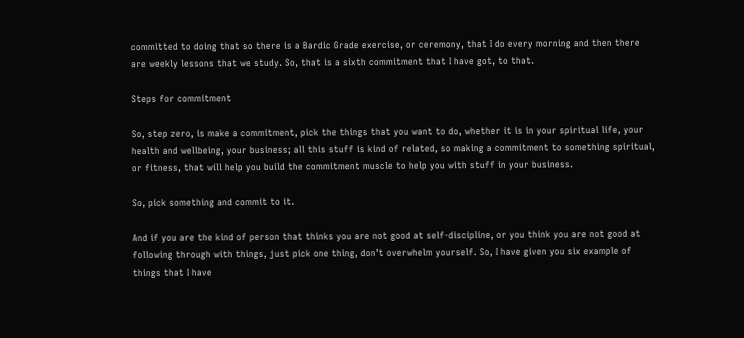committed to doing that so there is a Bardic Grade exercise, or ceremony, that I do every morning and then there are weekly lessons that we study. So, that is a sixth commitment that I have got, to that.

Steps for commitment

So, step zero, is make a commitment, pick the things that you want to do, whether it is in your spiritual life, your health and wellbeing, your business; all this stuff is kind of related, so making a commitment to something spiritual, or fitness, that will help you build the commitment muscle to help you with stuff in your business.

So, pick something and commit to it.

And if you are the kind of person that thinks you are not good at self-discipline, or you think you are not good at following through with things, just pick one thing, don’t overwhelm yourself. So, I have given you six example of things that I have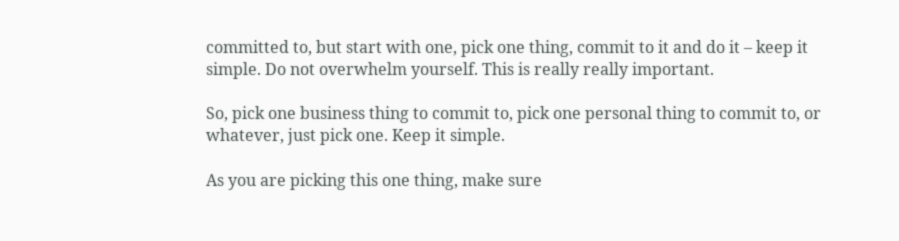committed to, but start with one, pick one thing, commit to it and do it – keep it simple. Do not overwhelm yourself. This is really really important.

So, pick one business thing to commit to, pick one personal thing to commit to, or whatever, just pick one. Keep it simple.

As you are picking this one thing, make sure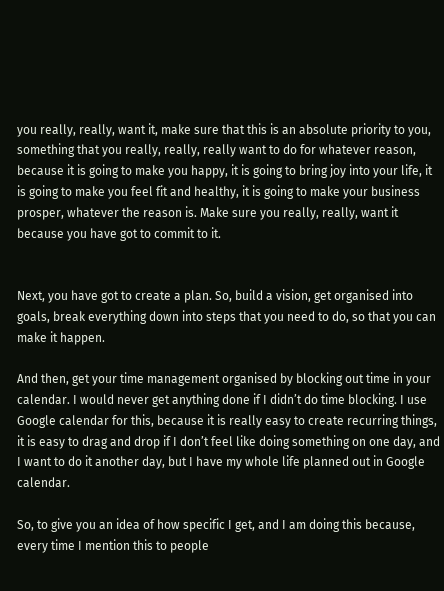you really, really, want it, make sure that this is an absolute priority to you, something that you really, really, really want to do for whatever reason, because it is going to make you happy, it is going to bring joy into your life, it is going to make you feel fit and healthy, it is going to make your business prosper, whatever the reason is. Make sure you really, really, want it because you have got to commit to it.


Next, you have got to create a plan. So, build a vision, get organised into goals, break everything down into steps that you need to do, so that you can make it happen.

And then, get your time management organised by blocking out time in your calendar. I would never get anything done if I didn’t do time blocking. I use Google calendar for this, because it is really easy to create recurring things, it is easy to drag and drop if I don’t feel like doing something on one day, and I want to do it another day, but I have my whole life planned out in Google calendar.

So, to give you an idea of how specific I get, and I am doing this because, every time I mention this to people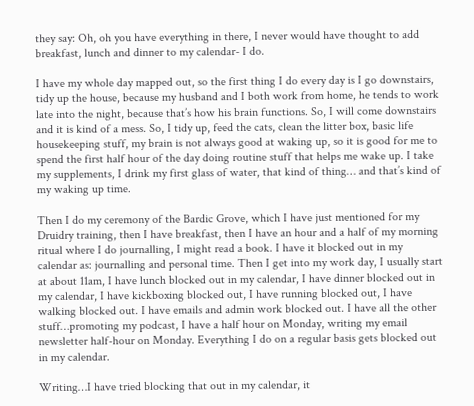they say: Oh, oh you have everything in there, I never would have thought to add breakfast, lunch and dinner to my calendar- I do.

I have my whole day mapped out, so the first thing I do every day is I go downstairs, tidy up the house, because my husband and I both work from home, he tends to work late into the night, because that’s how his brain functions. So, I will come downstairs and it is kind of a mess. So, I tidy up, feed the cats, clean the litter box, basic life housekeeping stuff, my brain is not always good at waking up, so it is good for me to spend the first half hour of the day doing routine stuff that helps me wake up. I take my supplements, I drink my first glass of water, that kind of thing… and that’s kind of my waking up time.

Then I do my ceremony of the Bardic Grove, which I have just mentioned for my Druidry training, then I have breakfast, then I have an hour and a half of my morning ritual where I do journalling, I might read a book. I have it blocked out in my calendar as: journalling and personal time. Then I get into my work day, I usually start at about 11am, I have lunch blocked out in my calendar, I have dinner blocked out in my calendar, I have kickboxing blocked out, I have running blocked out, I have walking blocked out. I have emails and admin work blocked out. I have all the other stuff…promoting my podcast, I have a half hour on Monday, writing my email newsletter half-hour on Monday. Everything I do on a regular basis gets blocked out in my calendar.

Writing…I have tried blocking that out in my calendar, it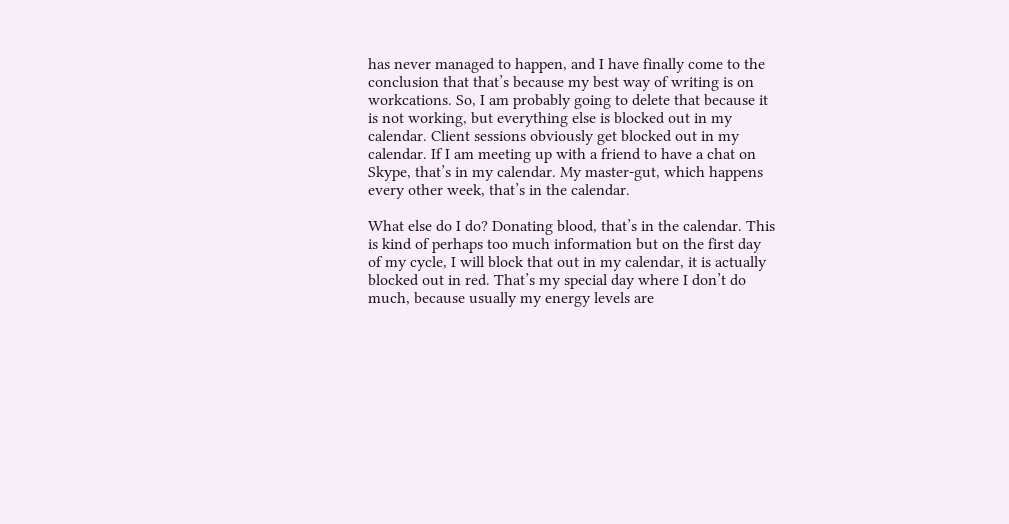has never managed to happen, and I have finally come to the conclusion that that’s because my best way of writing is on workcations. So, I am probably going to delete that because it is not working, but everything else is blocked out in my calendar. Client sessions obviously get blocked out in my calendar. If I am meeting up with a friend to have a chat on Skype, that’s in my calendar. My master-gut, which happens every other week, that’s in the calendar.

What else do I do? Donating blood, that’s in the calendar. This is kind of perhaps too much information but on the first day of my cycle, I will block that out in my calendar, it is actually blocked out in red. That’s my special day where I don’t do much, because usually my energy levels are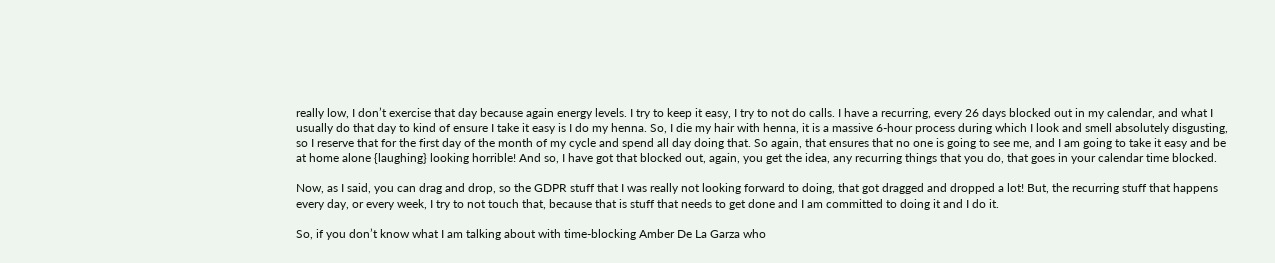really low, I don’t exercise that day because again energy levels. I try to keep it easy, I try to not do calls. I have a recurring, every 26 days blocked out in my calendar, and what I usually do that day to kind of ensure I take it easy is I do my henna. So, I die my hair with henna, it is a massive 6-hour process during which I look and smell absolutely disgusting, so I reserve that for the first day of the month of my cycle and spend all day doing that. So again, that ensures that no one is going to see me, and I am going to take it easy and be at home alone {laughing} looking horrible! And so, I have got that blocked out, again, you get the idea, any recurring things that you do, that goes in your calendar time blocked.

Now, as I said, you can drag and drop, so the GDPR stuff that I was really not looking forward to doing, that got dragged and dropped a lot! But, the recurring stuff that happens every day, or every week, I try to not touch that, because that is stuff that needs to get done and I am committed to doing it and I do it.

So, if you don’t know what I am talking about with time-blocking Amber De La Garza who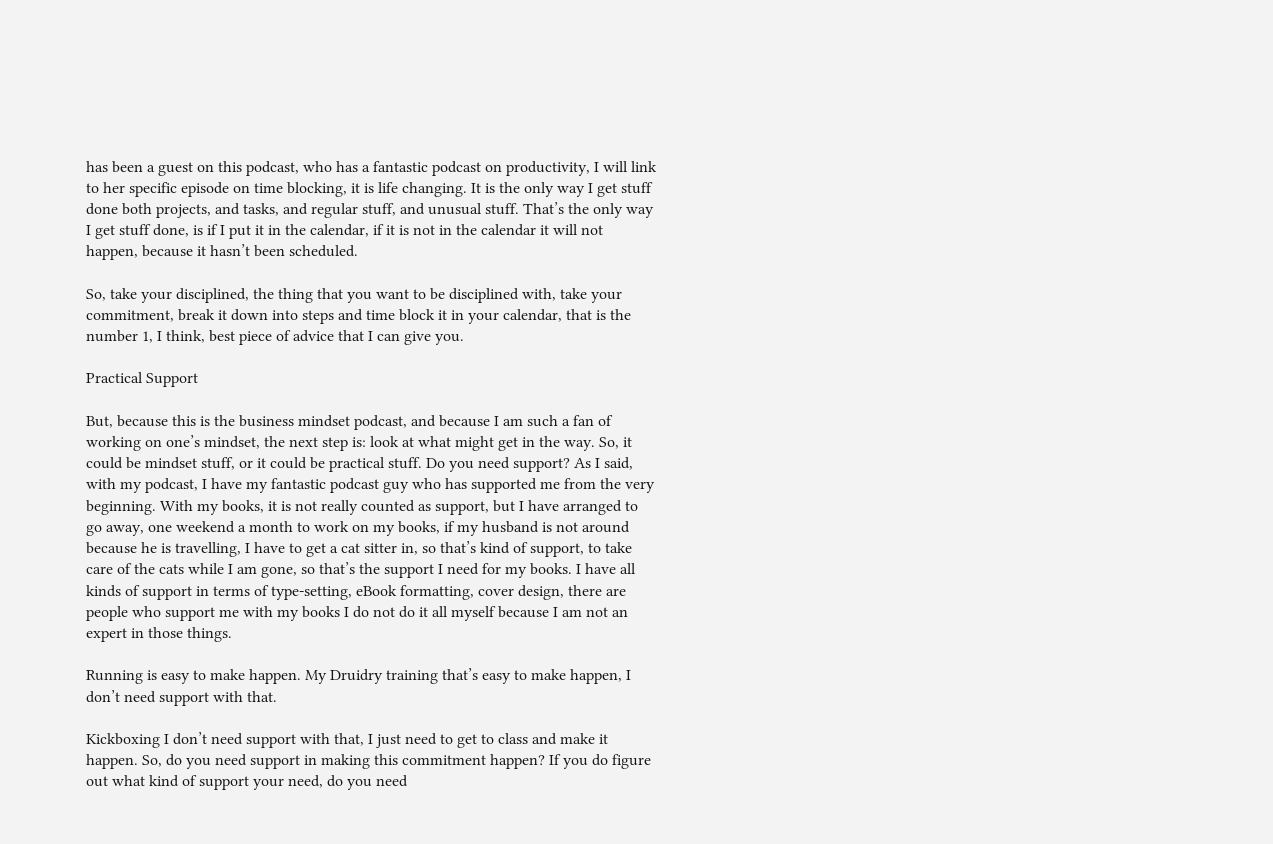has been a guest on this podcast, who has a fantastic podcast on productivity, I will link to her specific episode on time blocking, it is life changing. It is the only way I get stuff done both projects, and tasks, and regular stuff, and unusual stuff. That’s the only way I get stuff done, is if I put it in the calendar, if it is not in the calendar it will not happen, because it hasn’t been scheduled.

So, take your disciplined, the thing that you want to be disciplined with, take your commitment, break it down into steps and time block it in your calendar, that is the number 1, I think, best piece of advice that I can give you.

Practical Support

But, because this is the business mindset podcast, and because I am such a fan of working on one’s mindset, the next step is: look at what might get in the way. So, it could be mindset stuff, or it could be practical stuff. Do you need support? As I said, with my podcast, I have my fantastic podcast guy who has supported me from the very beginning. With my books, it is not really counted as support, but I have arranged to go away, one weekend a month to work on my books, if my husband is not around because he is travelling, I have to get a cat sitter in, so that’s kind of support, to take care of the cats while I am gone, so that’s the support I need for my books. I have all kinds of support in terms of type-setting, eBook formatting, cover design, there are people who support me with my books I do not do it all myself because I am not an expert in those things.

Running is easy to make happen. My Druidry training that’s easy to make happen, I don’t need support with that.

Kickboxing I don’t need support with that, I just need to get to class and make it happen. So, do you need support in making this commitment happen? If you do figure out what kind of support your need, do you need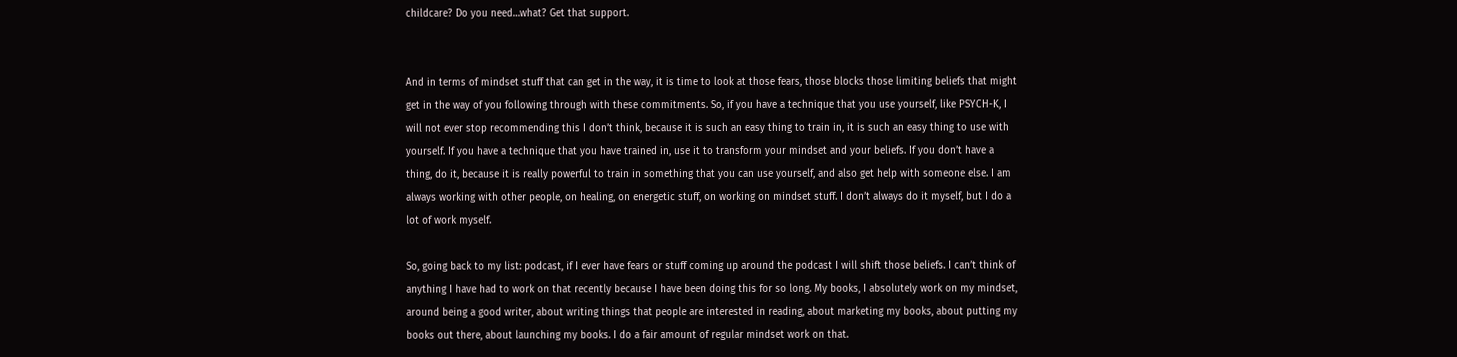childcare? Do you need…what? Get that support.


And in terms of mindset stuff that can get in the way, it is time to look at those fears, those blocks those limiting beliefs that might get in the way of you following through with these commitments. So, if you have a technique that you use yourself, like PSYCH-K, I will not ever stop recommending this I don’t think, because it is such an easy thing to train in, it is such an easy thing to use with yourself. If you have a technique that you have trained in, use it to transform your mindset and your beliefs. If you don’t have a thing, do it, because it is really powerful to train in something that you can use yourself, and also get help with someone else. I am always working with other people, on healing, on energetic stuff, on working on mindset stuff. I don’t always do it myself, but I do a lot of work myself.

So, going back to my list: podcast, if I ever have fears or stuff coming up around the podcast I will shift those beliefs. I can’t think of anything I have had to work on that recently because I have been doing this for so long. My books, I absolutely work on my mindset, around being a good writer, about writing things that people are interested in reading, about marketing my books, about putting my books out there, about launching my books. I do a fair amount of regular mindset work on that.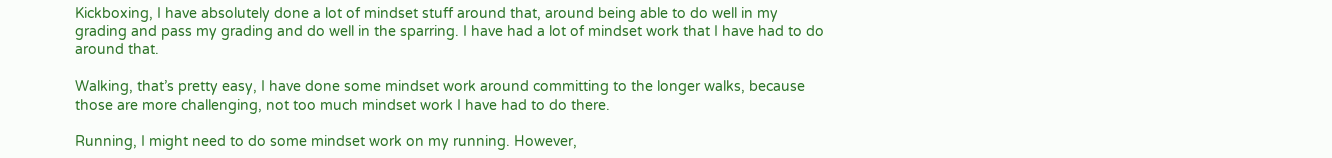Kickboxing, I have absolutely done a lot of mindset stuff around that, around being able to do well in my grading and pass my grading and do well in the sparring. I have had a lot of mindset work that I have had to do around that.

Walking, that’s pretty easy, I have done some mindset work around committing to the longer walks, because those are more challenging, not too much mindset work I have had to do there.

Running, I might need to do some mindset work on my running. However,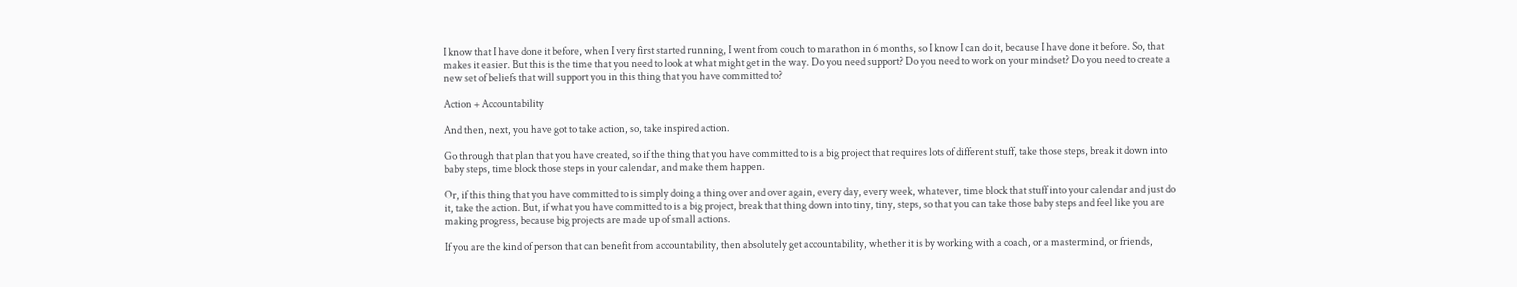I know that I have done it before, when I very first started running, I went from couch to marathon in 6 months, so I know I can do it, because I have done it before. So, that makes it easier. But this is the time that you need to look at what might get in the way. Do you need support? Do you need to work on your mindset? Do you need to create a new set of beliefs that will support you in this thing that you have committed to?

Action + Accountability

And then, next, you have got to take action, so, take inspired action.

Go through that plan that you have created, so if the thing that you have committed to is a big project that requires lots of different stuff, take those steps, break it down into baby steps, time block those steps in your calendar, and make them happen.

Or, if this thing that you have committed to is simply doing a thing over and over again, every day, every week, whatever, time block that stuff into your calendar and just do it, take the action. But, if what you have committed to is a big project, break that thing down into tiny, tiny, steps, so that you can take those baby steps and feel like you are making progress, because big projects are made up of small actions.

If you are the kind of person that can benefit from accountability, then absolutely get accountability, whether it is by working with a coach, or a mastermind, or friends,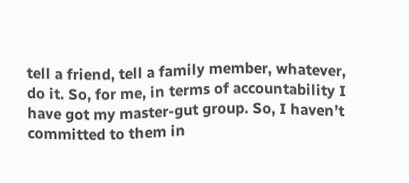tell a friend, tell a family member, whatever, do it. So, for me, in terms of accountability I have got my master-gut group. So, I haven’t committed to them in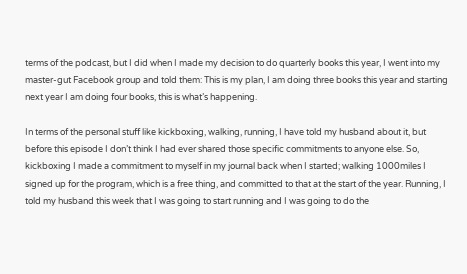terms of the podcast, but I did when I made my decision to do quarterly books this year, I went into my master-gut Facebook group and told them: This is my plan, I am doing three books this year and starting next year I am doing four books, this is what’s happening.

In terms of the personal stuff like kickboxing, walking, running, I have told my husband about it, but before this episode I don’t think I had ever shared those specific commitments to anyone else. So, kickboxing I made a commitment to myself in my journal back when I started; walking 1000miles I signed up for the program, which is a free thing, and committed to that at the start of the year. Running, I told my husband this week that I was going to start running and I was going to do the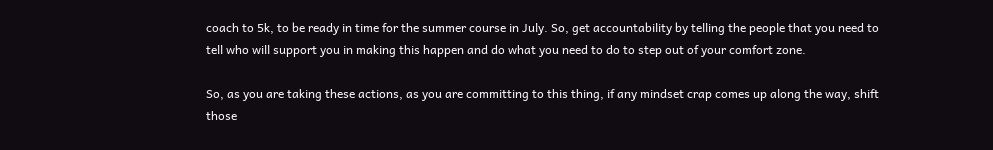coach to 5k, to be ready in time for the summer course in July. So, get accountability by telling the people that you need to tell who will support you in making this happen and do what you need to do to step out of your comfort zone.

So, as you are taking these actions, as you are committing to this thing, if any mindset crap comes up along the way, shift those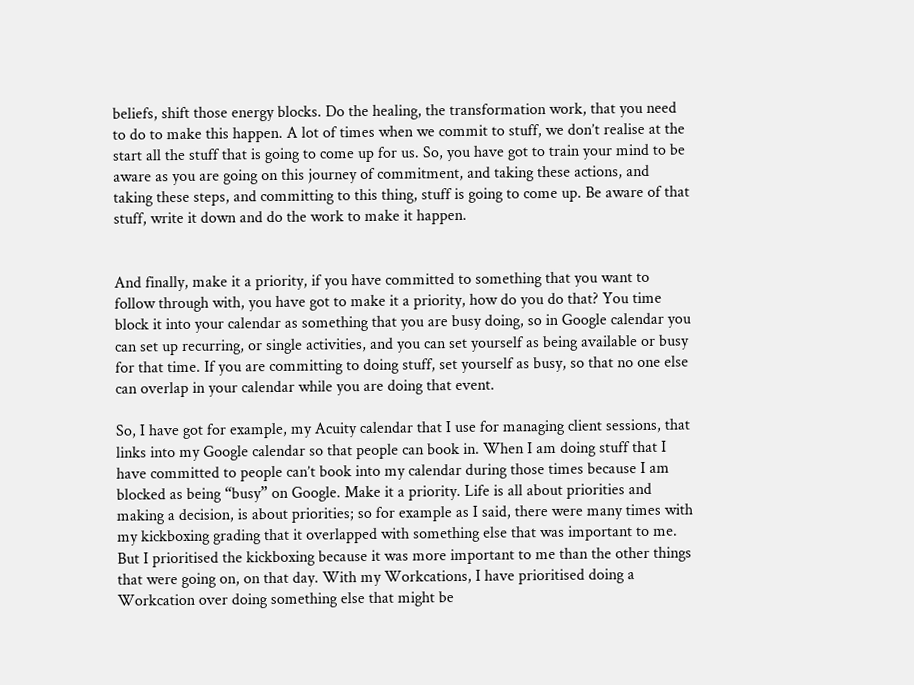beliefs, shift those energy blocks. Do the healing, the transformation work, that you need to do to make this happen. A lot of times when we commit to stuff, we don’t realise at the start all the stuff that is going to come up for us. So, you have got to train your mind to be aware as you are going on this journey of commitment, and taking these actions, and taking these steps, and committing to this thing, stuff is going to come up. Be aware of that stuff, write it down and do the work to make it happen.


And finally, make it a priority, if you have committed to something that you want to follow through with, you have got to make it a priority, how do you do that? You time block it into your calendar as something that you are busy doing, so in Google calendar you can set up recurring, or single activities, and you can set yourself as being available or busy for that time. If you are committing to doing stuff, set yourself as busy, so that no one else can overlap in your calendar while you are doing that event.

So, I have got for example, my Acuity calendar that I use for managing client sessions, that links into my Google calendar so that people can book in. When I am doing stuff that I have committed to people can’t book into my calendar during those times because I am blocked as being “busy” on Google. Make it a priority. Life is all about priorities and making a decision, is about priorities; so for example as I said, there were many times with my kickboxing grading that it overlapped with something else that was important to me. But I prioritised the kickboxing because it was more important to me than the other things that were going on, on that day. With my Workcations, I have prioritised doing a Workcation over doing something else that might be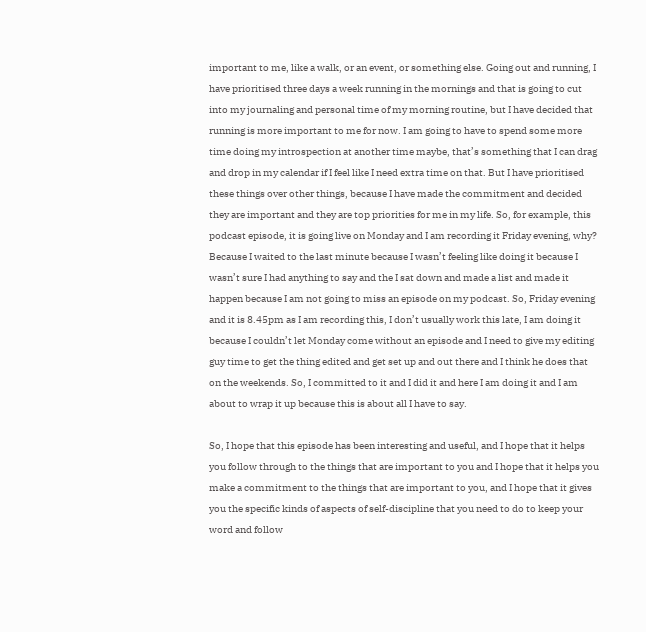important to me, like a walk, or an event, or something else. Going out and running, I have prioritised three days a week running in the mornings and that is going to cut into my journaling and personal time of my morning routine, but I have decided that running is more important to me for now. I am going to have to spend some more time doing my introspection at another time maybe, that’s something that I can drag and drop in my calendar if I feel like I need extra time on that. But I have prioritised these things over other things, because I have made the commitment and decided they are important and they are top priorities for me in my life. So, for example, this podcast episode, it is going live on Monday and I am recording it Friday evening, why? Because I waited to the last minute because I wasn’t feeling like doing it because I wasn’t sure I had anything to say and the I sat down and made a list and made it happen because I am not going to miss an episode on my podcast. So, Friday evening and it is 8.45pm as I am recording this, I don’t usually work this late, I am doing it because I couldn’t let Monday come without an episode and I need to give my editing guy time to get the thing edited and get set up and out there and I think he does that on the weekends. So, I committed to it and I did it and here I am doing it and I am about to wrap it up because this is about all I have to say.

So, I hope that this episode has been interesting and useful, and I hope that it helps you follow through to the things that are important to you and I hope that it helps you make a commitment to the things that are important to you, and I hope that it gives you the specific kinds of aspects of self-discipline that you need to do to keep your word and follow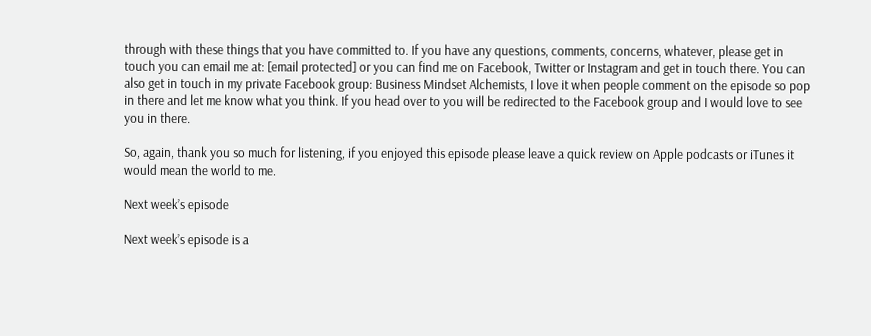through with these things that you have committed to. If you have any questions, comments, concerns, whatever, please get in touch you can email me at: [email protected] or you can find me on Facebook, Twitter or Instagram and get in touch there. You can also get in touch in my private Facebook group: Business Mindset Alchemists, I love it when people comment on the episode so pop in there and let me know what you think. If you head over to you will be redirected to the Facebook group and I would love to see you in there.

So, again, thank you so much for listening, if you enjoyed this episode please leave a quick review on Apple podcasts or iTunes it would mean the world to me.

Next week’s episode

Next week’s episode is a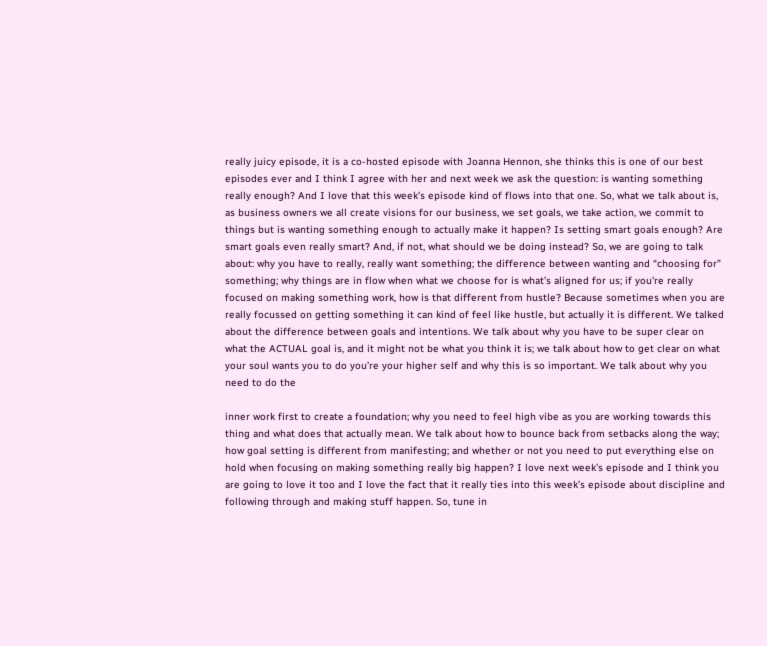really juicy episode, it is a co-hosted episode with Joanna Hennon, she thinks this is one of our best episodes ever and I think I agree with her and next week we ask the question: is wanting something really enough? And I love that this week’s episode kind of flows into that one. So, what we talk about is, as business owners we all create visions for our business, we set goals, we take action, we commit to things but is wanting something enough to actually make it happen? Is setting smart goals enough? Are smart goals even really smart? And, if not, what should we be doing instead? So, we are going to talk about: why you have to really, really want something; the difference between wanting and “choosing for” something; why things are in flow when what we choose for is what’s aligned for us; if you're really focused on making something work, how is that different from hustle? Because sometimes when you are really focussed on getting something it can kind of feel like hustle, but actually it is different. We talked about the difference between goals and intentions. We talk about why you have to be super clear on what the ACTUAL goal is, and it might not be what you think it is; we talk about how to get clear on what your soul wants you to do you’re your higher self and why this is so important. We talk about why you need to do the

inner work first to create a foundation; why you need to feel high vibe as you are working towards this thing and what does that actually mean. We talk about how to bounce back from setbacks along the way; how goal setting is different from manifesting; and whether or not you need to put everything else on hold when focusing on making something really big happen? I love next week’s episode and I think you are going to love it too and I love the fact that it really ties into this week’s episode about discipline and following through and making stuff happen. So, tune in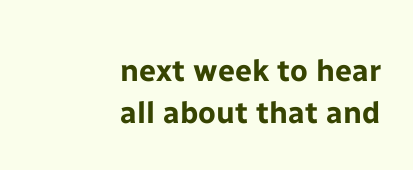next week to hear all about that and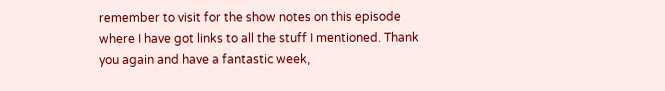remember to visit for the show notes on this episode where I have got links to all the stuff I mentioned. Thank you again and have a fantastic week,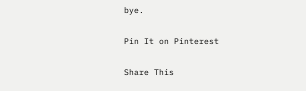bye.

Pin It on Pinterest

Share This